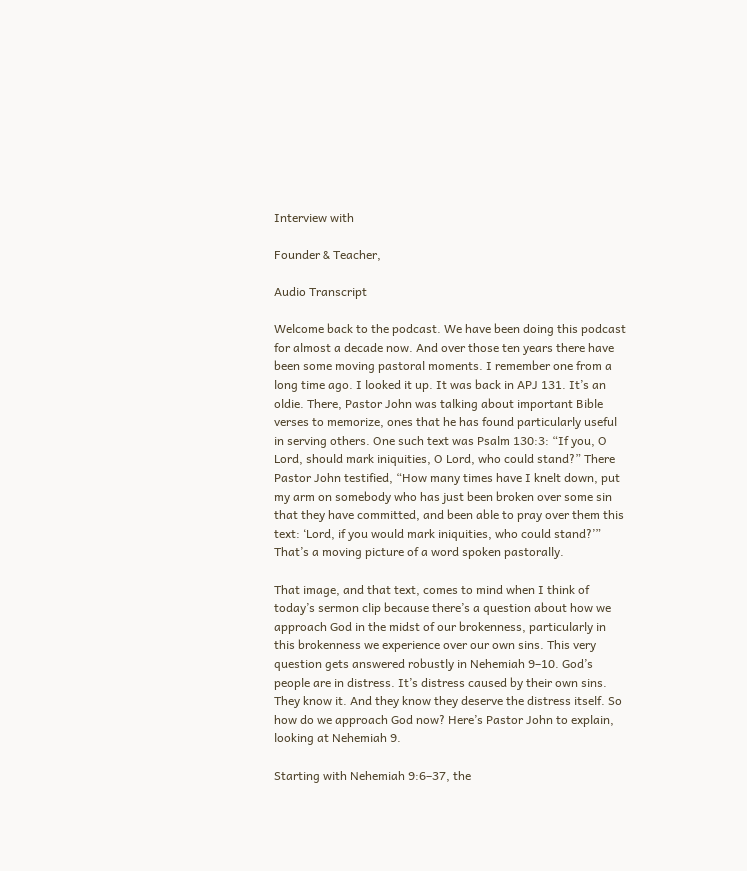Interview with

Founder & Teacher,

Audio Transcript

Welcome back to the podcast. We have been doing this podcast for almost a decade now. And over those ten years there have been some moving pastoral moments. I remember one from a long time ago. I looked it up. It was back in APJ 131. It’s an oldie. There, Pastor John was talking about important Bible verses to memorize, ones that he has found particularly useful in serving others. One such text was Psalm 130:3: “If you, O Lord, should mark iniquities, O Lord, who could stand?” There Pastor John testified, “How many times have I knelt down, put my arm on somebody who has just been broken over some sin that they have committed, and been able to pray over them this text: ‘Lord, if you would mark iniquities, who could stand?’” That’s a moving picture of a word spoken pastorally.

That image, and that text, comes to mind when I think of today’s sermon clip because there’s a question about how we approach God in the midst of our brokenness, particularly in this brokenness we experience over our own sins. This very question gets answered robustly in Nehemiah 9–10. God’s people are in distress. It’s distress caused by their own sins. They know it. And they know they deserve the distress itself. So how do we approach God now? Here’s Pastor John to explain, looking at Nehemiah 9.

Starting with Nehemiah 9:6–37, the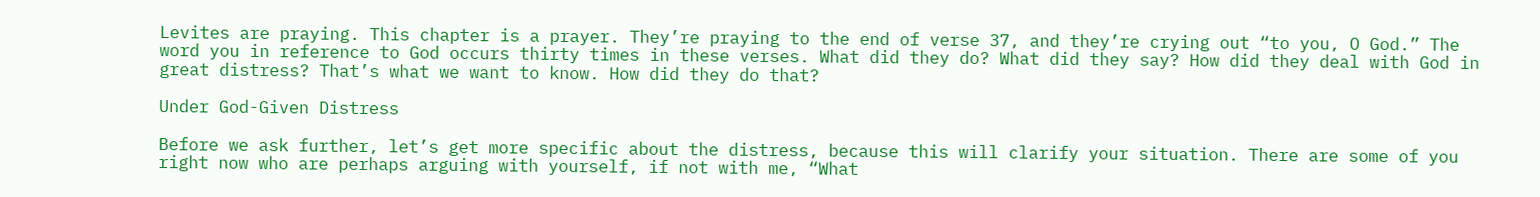Levites are praying. This chapter is a prayer. They’re praying to the end of verse 37, and they’re crying out “to you, O God.” The word you in reference to God occurs thirty times in these verses. What did they do? What did they say? How did they deal with God in great distress? That’s what we want to know. How did they do that?

Under God-Given Distress

Before we ask further, let’s get more specific about the distress, because this will clarify your situation. There are some of you right now who are perhaps arguing with yourself, if not with me, “What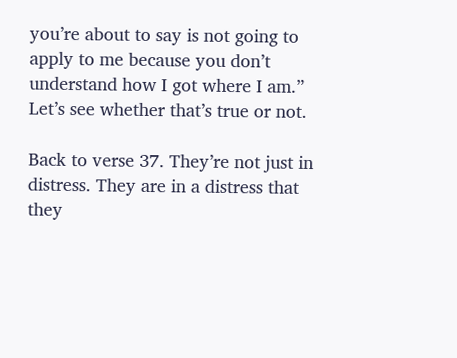you’re about to say is not going to apply to me because you don’t understand how I got where I am.” Let’s see whether that’s true or not.

Back to verse 37. They’re not just in distress. They are in a distress that they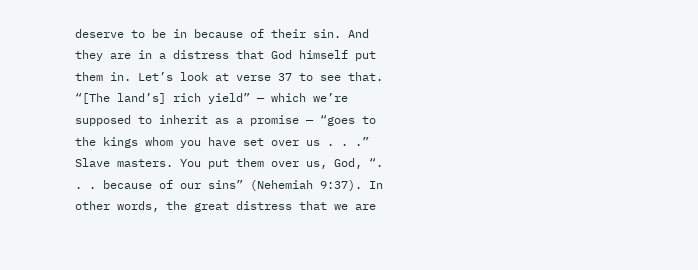deserve to be in because of their sin. And they are in a distress that God himself put them in. Let’s look at verse 37 to see that. “[The land’s] rich yield” — which we’re supposed to inherit as a promise — “goes to the kings whom you have set over us . . .” Slave masters. You put them over us, God, “. . . because of our sins” (Nehemiah 9:37). In other words, the great distress that we are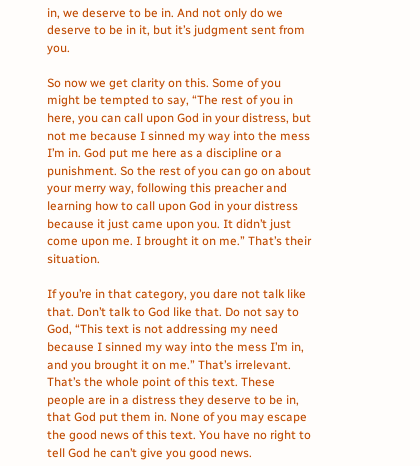in, we deserve to be in. And not only do we deserve to be in it, but it’s judgment sent from you.

So now we get clarity on this. Some of you might be tempted to say, “The rest of you in here, you can call upon God in your distress, but not me because I sinned my way into the mess I’m in. God put me here as a discipline or a punishment. So the rest of you can go on about your merry way, following this preacher and learning how to call upon God in your distress because it just came upon you. It didn’t just come upon me. I brought it on me.” That’s their situation.

If you’re in that category, you dare not talk like that. Don’t talk to God like that. Do not say to God, “This text is not addressing my need because I sinned my way into the mess I’m in, and you brought it on me.” That’s irrelevant. That’s the whole point of this text. These people are in a distress they deserve to be in, that God put them in. None of you may escape the good news of this text. You have no right to tell God he can’t give you good news.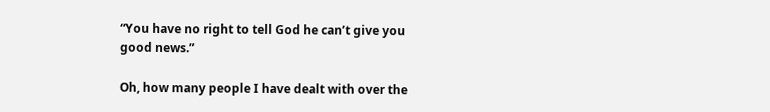“You have no right to tell God he can’t give you good news.”

Oh, how many people I have dealt with over the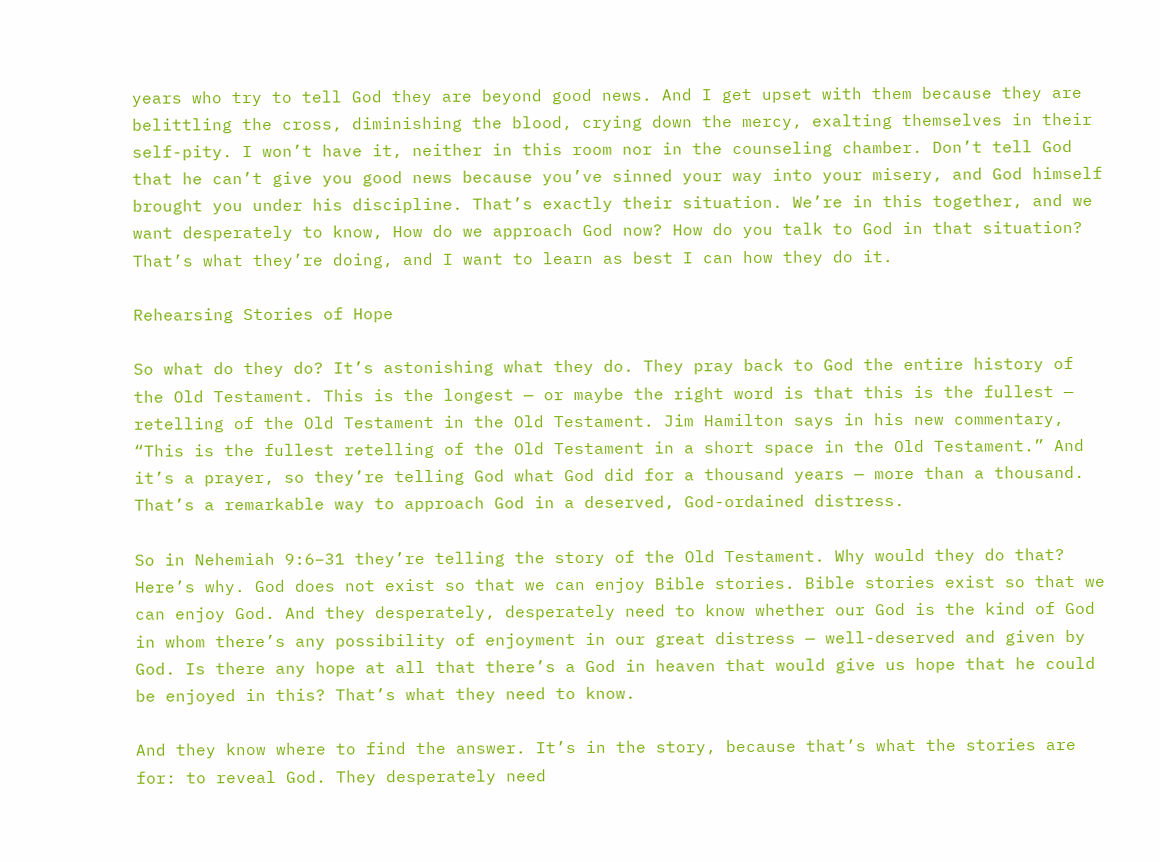years who try to tell God they are beyond good news. And I get upset with them because they are belittling the cross, diminishing the blood, crying down the mercy, exalting themselves in their self-pity. I won’t have it, neither in this room nor in the counseling chamber. Don’t tell God that he can’t give you good news because you’ve sinned your way into your misery, and God himself brought you under his discipline. That’s exactly their situation. We’re in this together, and we want desperately to know, How do we approach God now? How do you talk to God in that situation? That’s what they’re doing, and I want to learn as best I can how they do it.

Rehearsing Stories of Hope

So what do they do? It’s astonishing what they do. They pray back to God the entire history of the Old Testament. This is the longest — or maybe the right word is that this is the fullest — retelling of the Old Testament in the Old Testament. Jim Hamilton says in his new commentary, “This is the fullest retelling of the Old Testament in a short space in the Old Testament.” And it’s a prayer, so they’re telling God what God did for a thousand years — more than a thousand. That’s a remarkable way to approach God in a deserved, God-ordained distress.

So in Nehemiah 9:6–31 they’re telling the story of the Old Testament. Why would they do that? Here’s why. God does not exist so that we can enjoy Bible stories. Bible stories exist so that we can enjoy God. And they desperately, desperately need to know whether our God is the kind of God in whom there’s any possibility of enjoyment in our great distress — well-deserved and given by God. Is there any hope at all that there’s a God in heaven that would give us hope that he could be enjoyed in this? That’s what they need to know.

And they know where to find the answer. It’s in the story, because that’s what the stories are for: to reveal God. They desperately need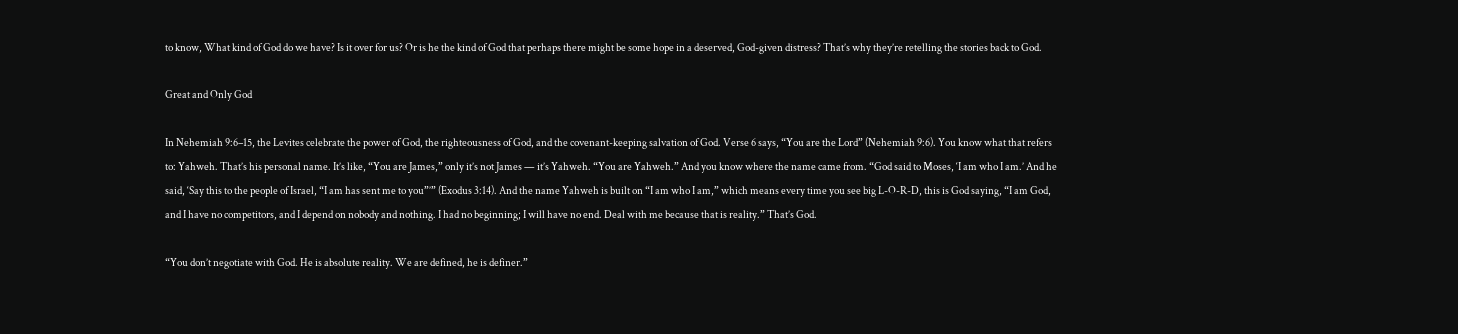to know, What kind of God do we have? Is it over for us? Or is he the kind of God that perhaps there might be some hope in a deserved, God-given distress? That’s why they’re retelling the stories back to God.

Great and Only God

In Nehemiah 9:6–15, the Levites celebrate the power of God, the righteousness of God, and the covenant-keeping salvation of God. Verse 6 says, “You are the Lord” (Nehemiah 9:6). You know what that refers to: Yahweh. That’s his personal name. It’s like, “You are James,” only it’s not James — it’s Yahweh. “You are Yahweh.” And you know where the name came from. “God said to Moses, ‘I am who I am.’ And he said, ‘Say this to the people of Israel, “I am has sent me to you”’” (Exodus 3:14). And the name Yahweh is built on “I am who I am,” which means every time you see big L-O-R-D, this is God saying, “I am God, and I have no competitors, and I depend on nobody and nothing. I had no beginning; I will have no end. Deal with me because that is reality.” That’s God.

“You don’t negotiate with God. He is absolute reality. We are defined, he is definer.”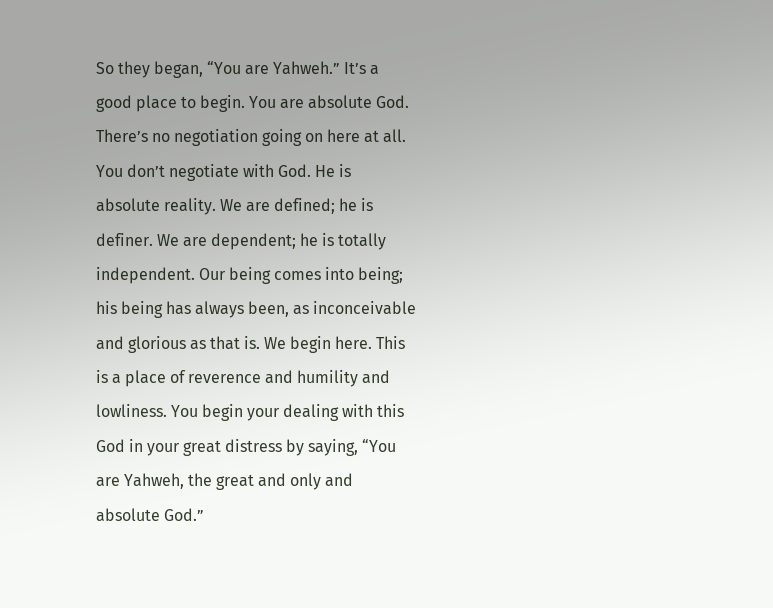So they began, “You are Yahweh.” It’s a good place to begin. You are absolute God. There’s no negotiation going on here at all. You don’t negotiate with God. He is absolute reality. We are defined; he is definer. We are dependent; he is totally independent. Our being comes into being; his being has always been, as inconceivable and glorious as that is. We begin here. This is a place of reverence and humility and lowliness. You begin your dealing with this God in your great distress by saying, “You are Yahweh, the great and only and absolute God.”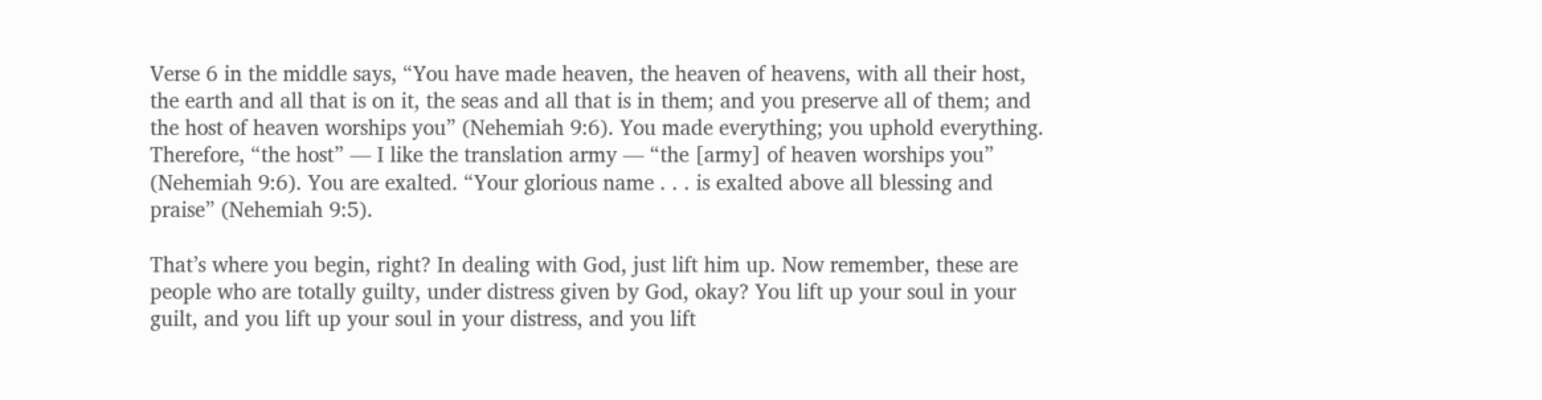Verse 6 in the middle says, “You have made heaven, the heaven of heavens, with all their host, the earth and all that is on it, the seas and all that is in them; and you preserve all of them; and the host of heaven worships you” (Nehemiah 9:6). You made everything; you uphold everything. Therefore, “the host” — I like the translation army — “the [army] of heaven worships you” (Nehemiah 9:6). You are exalted. “Your glorious name . . . is exalted above all blessing and praise” (Nehemiah 9:5).

That’s where you begin, right? In dealing with God, just lift him up. Now remember, these are people who are totally guilty, under distress given by God, okay? You lift up your soul in your guilt, and you lift up your soul in your distress, and you lift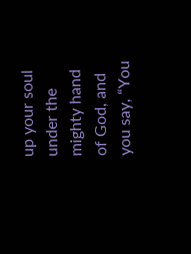up your soul under the mighty hand of God, and you say, “You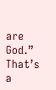are God.” That’s a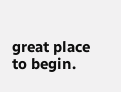great place to begin.